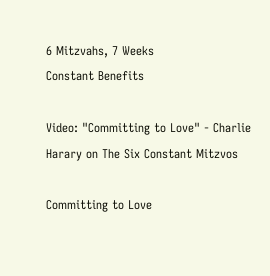6 Mitzvahs, 7 Weeks
Constant Benefits

Video: "Committing to Love" - Charlie Harary on The Six Constant Mitzvos

Committing to Love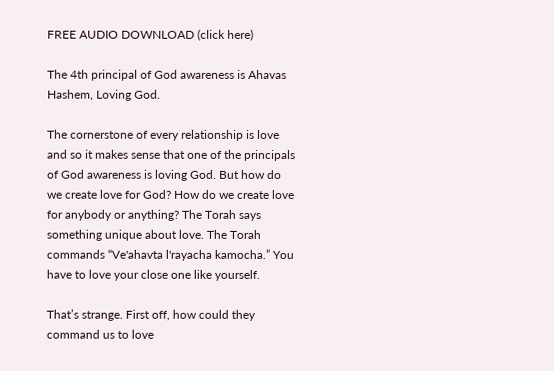FREE AUDIO DOWNLOAD (click here)

The 4th principal of God awareness is Ahavas Hashem, Loving God.

The cornerstone of every relationship is love and so it makes sense that one of the principals of God awareness is loving God. But how do we create love for God? How do we create love for anybody or anything? The Torah says something unique about love. The Torah commands “Ve'ahavta l'rayacha kamocha.” You have to love your close one like yourself.

That’s strange. First off, how could they command us to love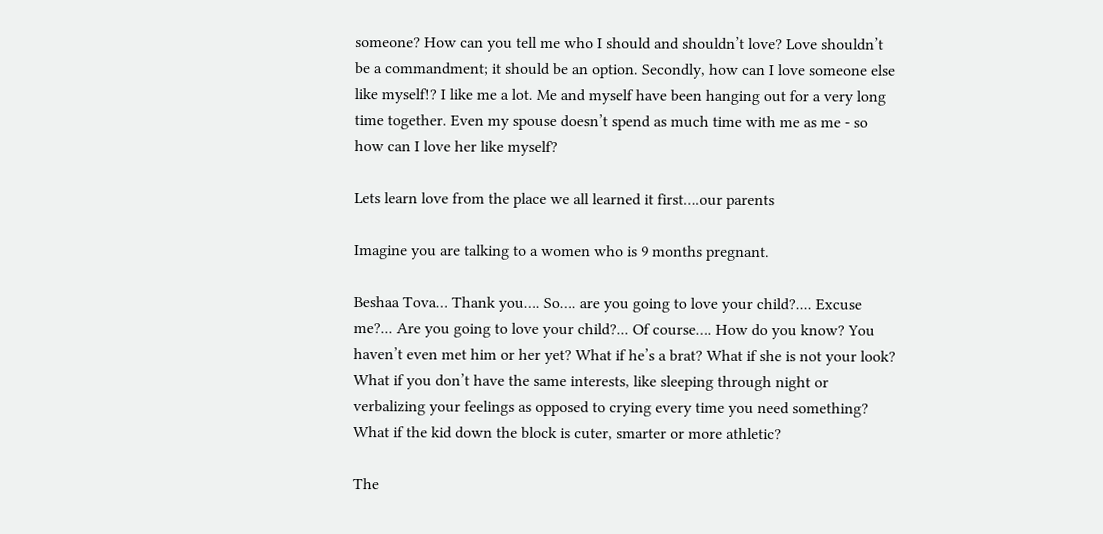someone? How can you tell me who I should and shouldn’t love? Love shouldn’t be a commandment; it should be an option. Secondly, how can I love someone else like myself!? I like me a lot. Me and myself have been hanging out for a very long time together. Even my spouse doesn’t spend as much time with me as me - so how can I love her like myself?

Lets learn love from the place we all learned it first….our parents

Imagine you are talking to a women who is 9 months pregnant.

Beshaa Tova… Thank you…. So…. are you going to love your child?.... Excuse me?... Are you going to love your child?... Of course…. How do you know? You haven’t even met him or her yet? What if he’s a brat? What if she is not your look? What if you don’t have the same interests, like sleeping through night or verbalizing your feelings as opposed to crying every time you need something? What if the kid down the block is cuter, smarter or more athletic?

The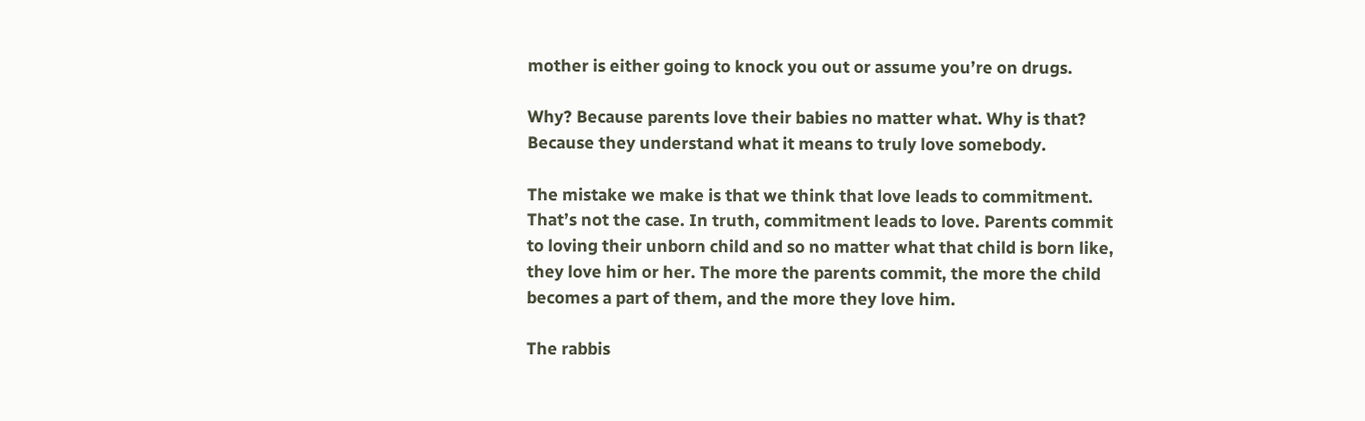mother is either going to knock you out or assume you’re on drugs.

Why? Because parents love their babies no matter what. Why is that? Because they understand what it means to truly love somebody.

The mistake we make is that we think that love leads to commitment. That’s not the case. In truth, commitment leads to love. Parents commit to loving their unborn child and so no matter what that child is born like, they love him or her. The more the parents commit, the more the child becomes a part of them, and the more they love him.

The rabbis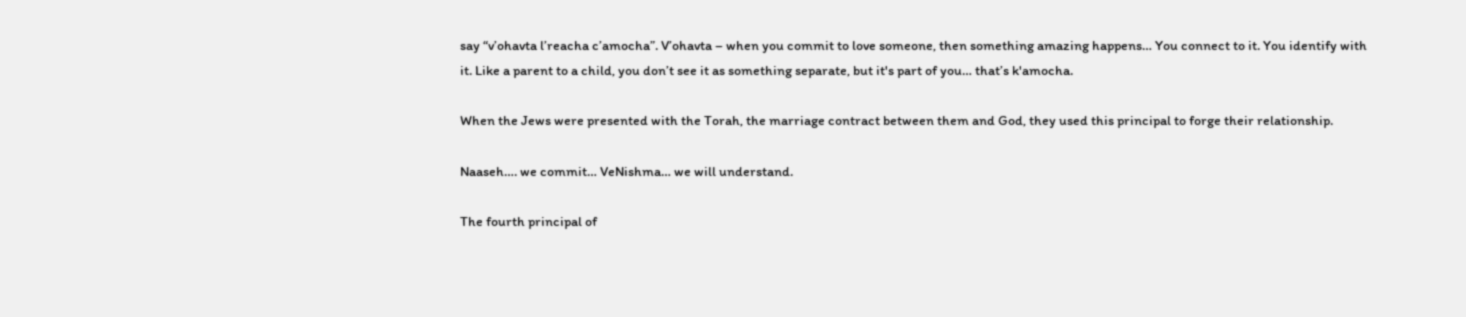say “v’ohavta l’reacha c’amocha”. V’ohavta – when you commit to love someone, then something amazing happens… You connect to it. You identify with it. Like a parent to a child, you don’t see it as something separate, but it's part of you… that’s k'amocha.

When the Jews were presented with the Torah, the marriage contract between them and God, they used this principal to forge their relationship.

Naaseh…. we commit… VeNishma… we will understand.

The fourth principal of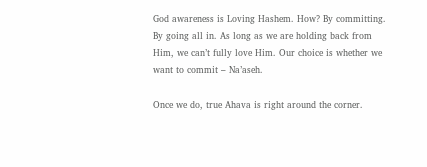God awareness is Loving Hashem. How? By committing. By going all in. As long as we are holding back from Him, we can’t fully love Him. Our choice is whether we want to commit – Na’aseh.

Once we do, true Ahava is right around the corner.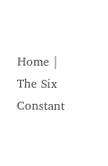Home | The Six Constant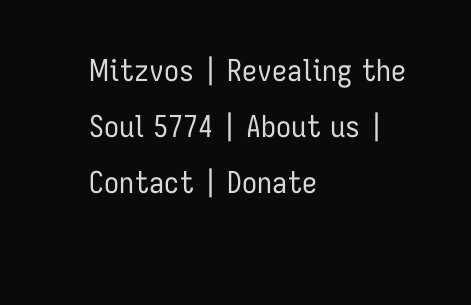Mitzvos | Revealing the Soul 5774 | About us | Contact | Donate